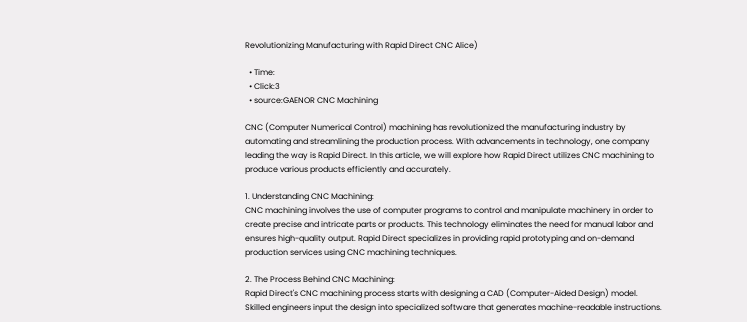Revolutionizing Manufacturing with Rapid Direct CNC Alice)

  • Time:
  • Click:3
  • source:GAENOR CNC Machining

CNC (Computer Numerical Control) machining has revolutionized the manufacturing industry by automating and streamlining the production process. With advancements in technology, one company leading the way is Rapid Direct. In this article, we will explore how Rapid Direct utilizes CNC machining to produce various products efficiently and accurately.

1. Understanding CNC Machining:
CNC machining involves the use of computer programs to control and manipulate machinery in order to create precise and intricate parts or products. This technology eliminates the need for manual labor and ensures high-quality output. Rapid Direct specializes in providing rapid prototyping and on-demand production services using CNC machining techniques.

2. The Process Behind CNC Machining:
Rapid Direct's CNC machining process starts with designing a CAD (Computer-Aided Design) model. Skilled engineers input the design into specialized software that generates machine-readable instructions.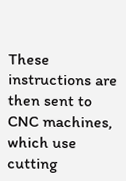These instructions are then sent to CNC machines, which use cutting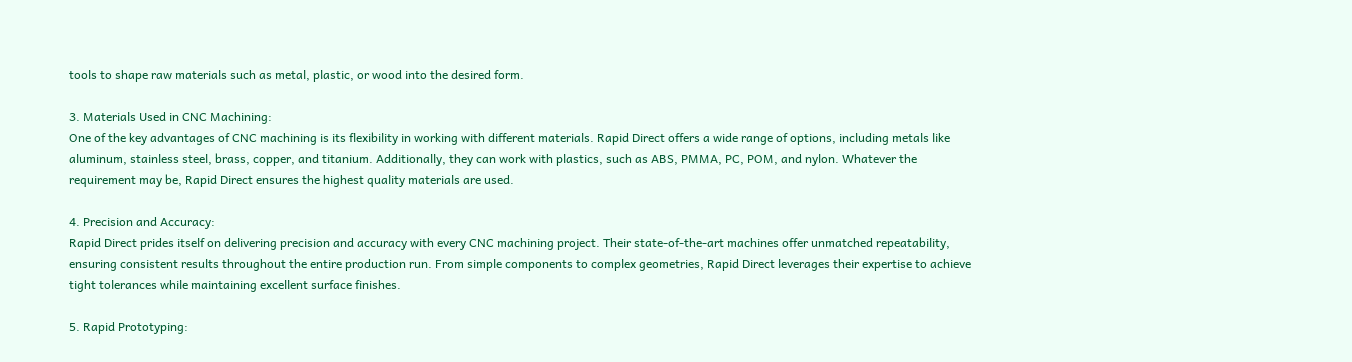tools to shape raw materials such as metal, plastic, or wood into the desired form.

3. Materials Used in CNC Machining:
One of the key advantages of CNC machining is its flexibility in working with different materials. Rapid Direct offers a wide range of options, including metals like aluminum, stainless steel, brass, copper, and titanium. Additionally, they can work with plastics, such as ABS, PMMA, PC, POM, and nylon. Whatever the requirement may be, Rapid Direct ensures the highest quality materials are used.

4. Precision and Accuracy:
Rapid Direct prides itself on delivering precision and accuracy with every CNC machining project. Their state-of-the-art machines offer unmatched repeatability, ensuring consistent results throughout the entire production run. From simple components to complex geometries, Rapid Direct leverages their expertise to achieve tight tolerances while maintaining excellent surface finishes.

5. Rapid Prototyping: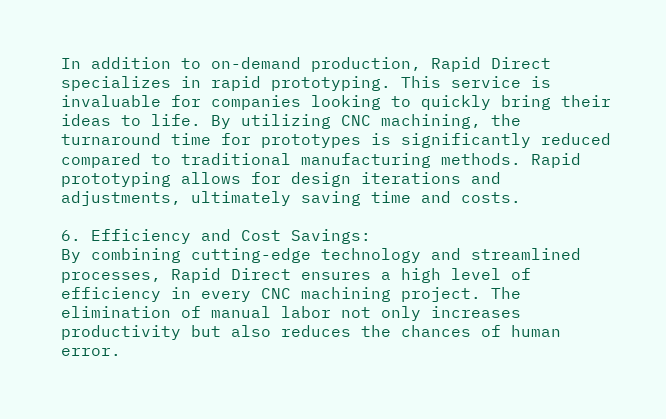In addition to on-demand production, Rapid Direct specializes in rapid prototyping. This service is invaluable for companies looking to quickly bring their ideas to life. By utilizing CNC machining, the turnaround time for prototypes is significantly reduced compared to traditional manufacturing methods. Rapid prototyping allows for design iterations and adjustments, ultimately saving time and costs.

6. Efficiency and Cost Savings:
By combining cutting-edge technology and streamlined processes, Rapid Direct ensures a high level of efficiency in every CNC machining project. The elimination of manual labor not only increases productivity but also reduces the chances of human error.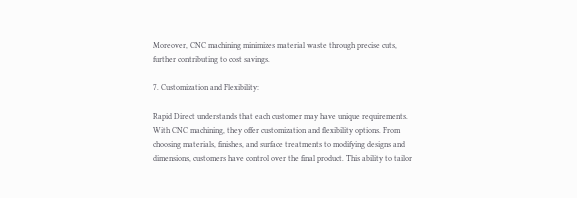Moreover, CNC machining minimizes material waste through precise cuts, further contributing to cost savings.

7. Customization and Flexibility:

Rapid Direct understands that each customer may have unique requirements. With CNC machining, they offer customization and flexibility options. From choosing materials, finishes, and surface treatments to modifying designs and dimensions, customers have control over the final product. This ability to tailor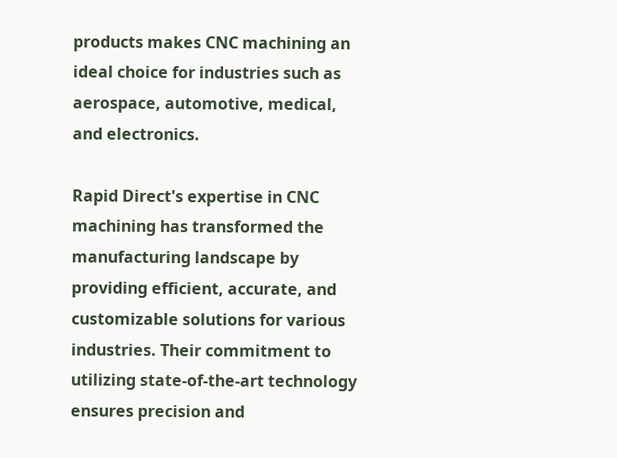products makes CNC machining an ideal choice for industries such as aerospace, automotive, medical, and electronics.

Rapid Direct's expertise in CNC machining has transformed the manufacturing landscape by providing efficient, accurate, and customizable solutions for various industries. Their commitment to utilizing state-of-the-art technology ensures precision and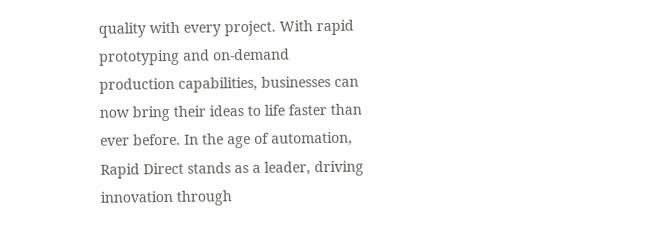quality with every project. With rapid prototyping and on-demand production capabilities, businesses can now bring their ideas to life faster than ever before. In the age of automation, Rapid Direct stands as a leader, driving innovation through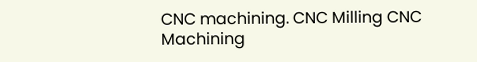CNC machining. CNC Milling CNC Machining